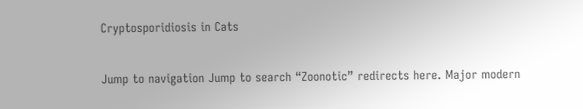Cryptosporidiosis in Cats

Jump to navigation Jump to search “Zoonotic” redirects here. Major modern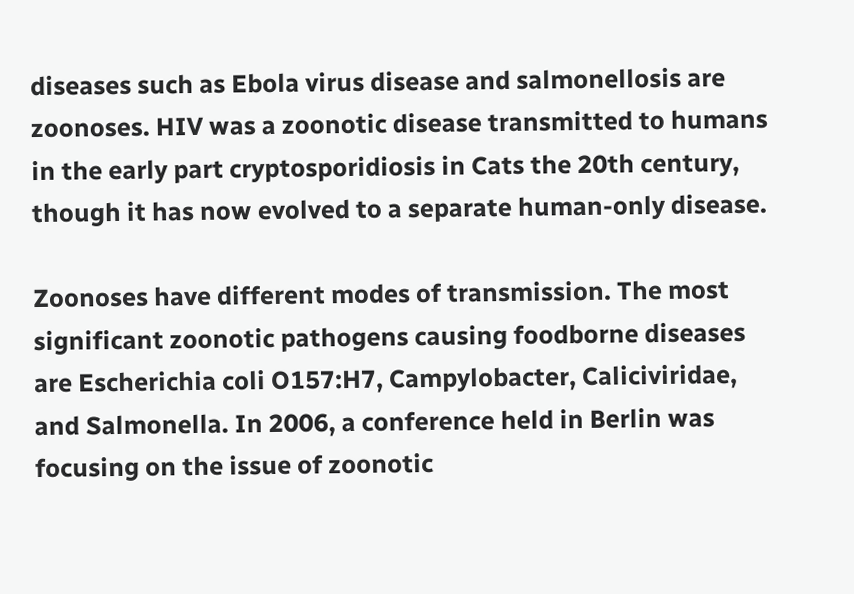diseases such as Ebola virus disease and salmonellosis are zoonoses. HIV was a zoonotic disease transmitted to humans in the early part cryptosporidiosis in Cats the 20th century, though it has now evolved to a separate human-only disease.

Zoonoses have different modes of transmission. The most significant zoonotic pathogens causing foodborne diseases are Escherichia coli O157:H7, Campylobacter, Caliciviridae, and Salmonella. In 2006, a conference held in Berlin was focusing on the issue of zoonotic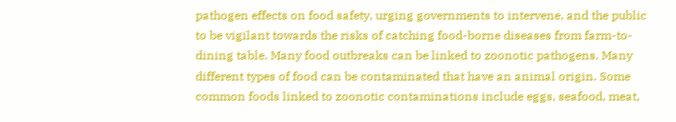pathogen effects on food safety, urging governments to intervene, and the public to be vigilant towards the risks of catching food-borne diseases from farm-to-dining table. Many food outbreaks can be linked to zoonotic pathogens. Many different types of food can be contaminated that have an animal origin. Some common foods linked to zoonotic contaminations include eggs, seafood, meat,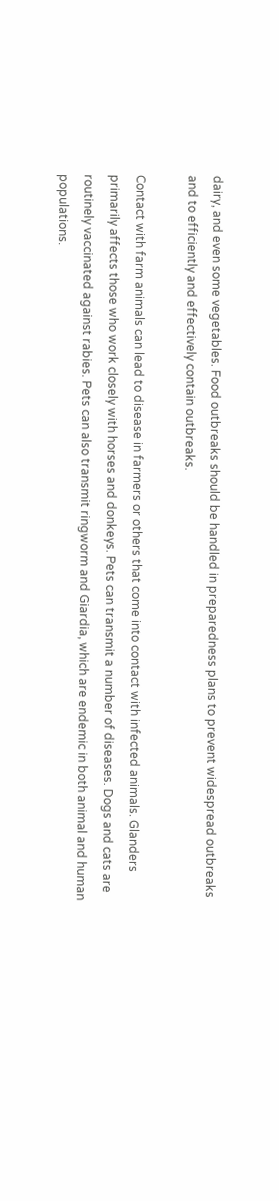dairy, and even some vegetables. Food outbreaks should be handled in preparedness plans to prevent widespread outbreaks and to efficiently and effectively contain outbreaks.

Contact with farm animals can lead to disease in farmers or others that come into contact with infected animals. Glanders primarily affects those who work closely with horses and donkeys. Pets can transmit a number of diseases. Dogs and cats are routinely vaccinated against rabies. Pets can also transmit ringworm and Giardia, which are endemic in both animal and human populations.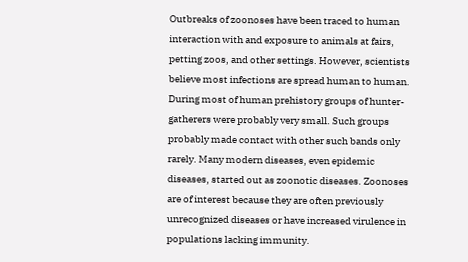Outbreaks of zoonoses have been traced to human interaction with and exposure to animals at fairs, petting zoos, and other settings. However, scientists believe most infections are spread human to human. During most of human prehistory groups of hunter-gatherers were probably very small. Such groups probably made contact with other such bands only rarely. Many modern diseases, even epidemic diseases, started out as zoonotic diseases. Zoonoses are of interest because they are often previously unrecognized diseases or have increased virulence in populations lacking immunity.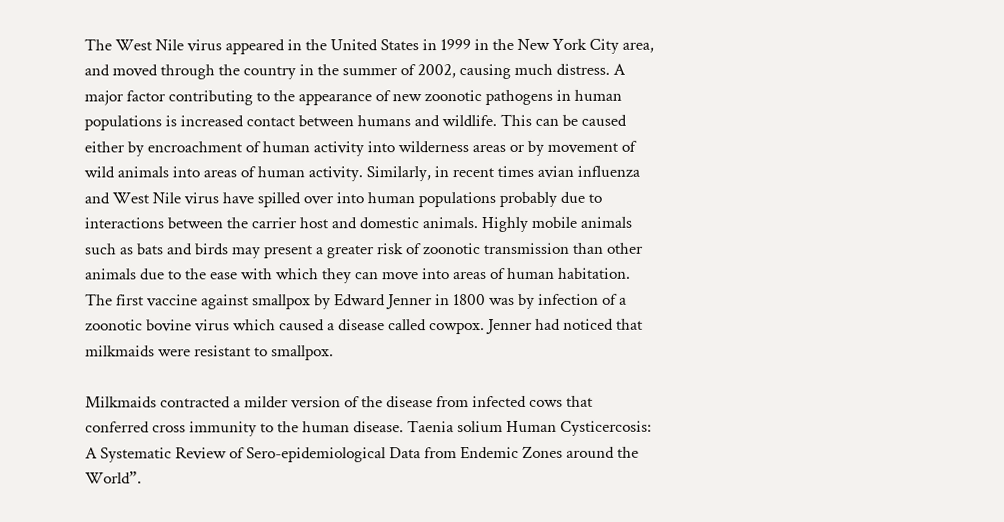The West Nile virus appeared in the United States in 1999 in the New York City area, and moved through the country in the summer of 2002, causing much distress. A major factor contributing to the appearance of new zoonotic pathogens in human populations is increased contact between humans and wildlife. This can be caused either by encroachment of human activity into wilderness areas or by movement of wild animals into areas of human activity. Similarly, in recent times avian influenza and West Nile virus have spilled over into human populations probably due to interactions between the carrier host and domestic animals. Highly mobile animals such as bats and birds may present a greater risk of zoonotic transmission than other animals due to the ease with which they can move into areas of human habitation. The first vaccine against smallpox by Edward Jenner in 1800 was by infection of a zoonotic bovine virus which caused a disease called cowpox. Jenner had noticed that milkmaids were resistant to smallpox.

Milkmaids contracted a milder version of the disease from infected cows that conferred cross immunity to the human disease. Taenia solium Human Cysticercosis: A Systematic Review of Sero-epidemiological Data from Endemic Zones around the World”.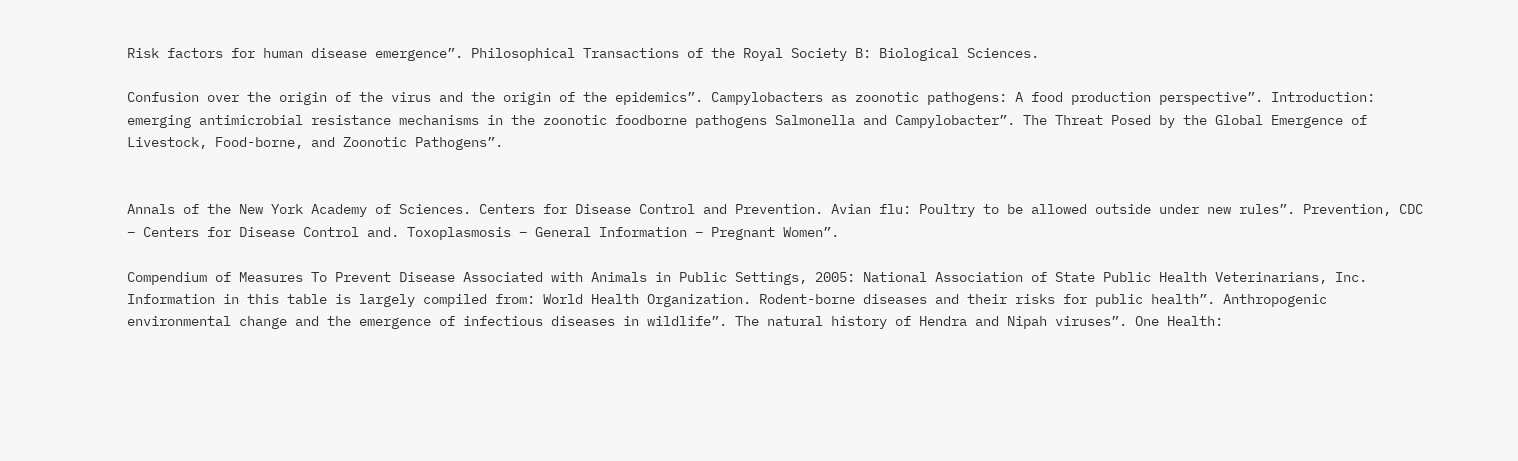Risk factors for human disease emergence”. Philosophical Transactions of the Royal Society B: Biological Sciences.

Confusion over the origin of the virus and the origin of the epidemics”. Campylobacters as zoonotic pathogens: A food production perspective”. Introduction: emerging antimicrobial resistance mechanisms in the zoonotic foodborne pathogens Salmonella and Campylobacter”. The Threat Posed by the Global Emergence of Livestock, Food-borne, and Zoonotic Pathogens”.


Annals of the New York Academy of Sciences. Centers for Disease Control and Prevention. Avian flu: Poultry to be allowed outside under new rules”. Prevention, CDC – Centers for Disease Control and. Toxoplasmosis – General Information – Pregnant Women”.

Compendium of Measures To Prevent Disease Associated with Animals in Public Settings, 2005: National Association of State Public Health Veterinarians, Inc. Information in this table is largely compiled from: World Health Organization. Rodent-borne diseases and their risks for public health”. Anthropogenic environmental change and the emergence of infectious diseases in wildlife”. The natural history of Hendra and Nipah viruses”. One Health: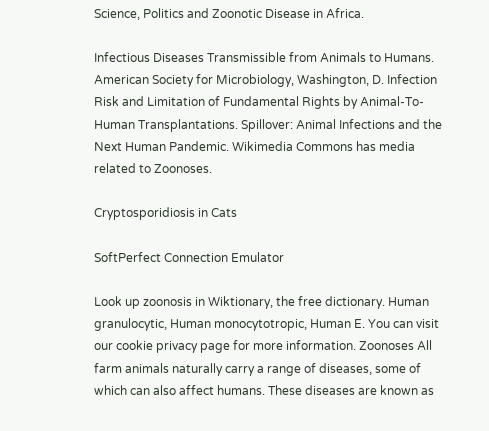Science, Politics and Zoonotic Disease in Africa.

Infectious Diseases Transmissible from Animals to Humans. American Society for Microbiology, Washington, D. Infection Risk and Limitation of Fundamental Rights by Animal-To-Human Transplantations. Spillover: Animal Infections and the Next Human Pandemic. Wikimedia Commons has media related to Zoonoses.

Cryptosporidiosis in Cats

SoftPerfect Connection Emulator

Look up zoonosis in Wiktionary, the free dictionary. Human granulocytic, Human monocytotropic, Human E. You can visit our cookie privacy page for more information. Zoonoses All farm animals naturally carry a range of diseases, some of which can also affect humans. These diseases are known as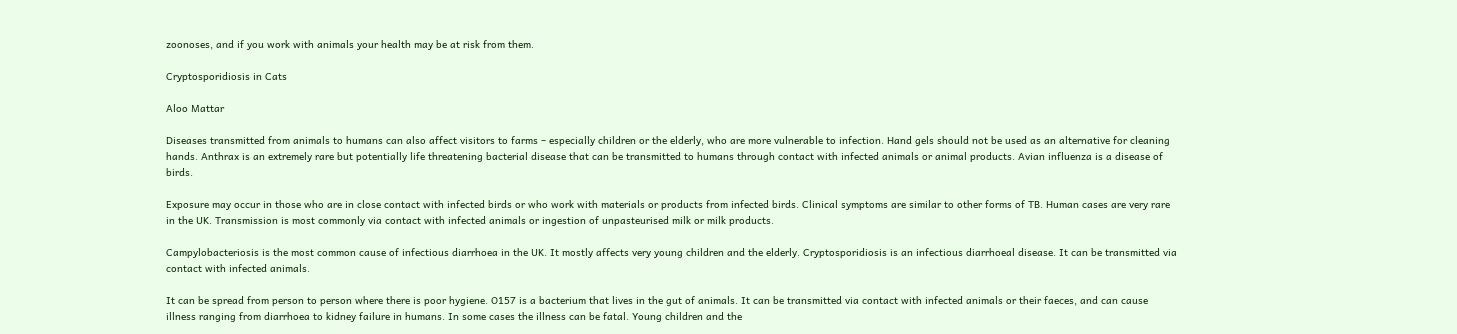zoonoses, and if you work with animals your health may be at risk from them.

Cryptosporidiosis in Cats

Aloo Mattar

Diseases transmitted from animals to humans can also affect visitors to farms – especially children or the elderly, who are more vulnerable to infection. Hand gels should not be used as an alternative for cleaning hands. Anthrax is an extremely rare but potentially life threatening bacterial disease that can be transmitted to humans through contact with infected animals or animal products. Avian influenza is a disease of birds.

Exposure may occur in those who are in close contact with infected birds or who work with materials or products from infected birds. Clinical symptoms are similar to other forms of TB. Human cases are very rare in the UK. Transmission is most commonly via contact with infected animals or ingestion of unpasteurised milk or milk products.

Campylobacteriosis is the most common cause of infectious diarrhoea in the UK. It mostly affects very young children and the elderly. Cryptosporidiosis is an infectious diarrhoeal disease. It can be transmitted via contact with infected animals.

It can be spread from person to person where there is poor hygiene. O157 is a bacterium that lives in the gut of animals. It can be transmitted via contact with infected animals or their faeces, and can cause illness ranging from diarrhoea to kidney failure in humans. In some cases the illness can be fatal. Young children and the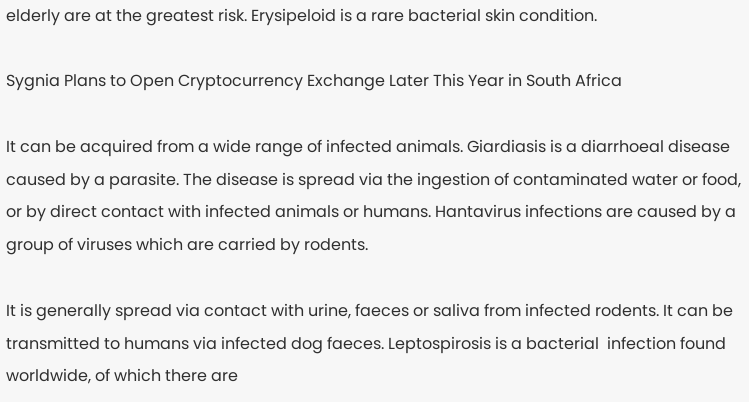elderly are at the greatest risk. Erysipeloid is a rare bacterial skin condition.

Sygnia Plans to Open Cryptocurrency Exchange Later This Year in South Africa

It can be acquired from a wide range of infected animals. Giardiasis is a diarrhoeal disease caused by a parasite. The disease is spread via the ingestion of contaminated water or food, or by direct contact with infected animals or humans. Hantavirus infections are caused by a group of viruses which are carried by rodents.

It is generally spread via contact with urine, faeces or saliva from infected rodents. It can be transmitted to humans via infected dog faeces. Leptospirosis is a bacterial  infection found worldwide, of which there are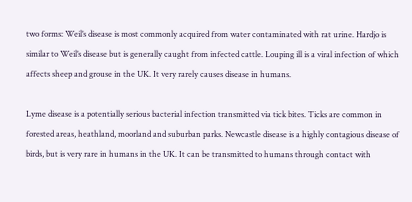two forms: Weil’s disease is most commonly acquired from water contaminated with rat urine. Hardjo is similar to Weil’s disease but is generally caught from infected cattle. Louping ill is a viral infection of which affects sheep and grouse in the UK. It very rarely causes disease in humans.

Lyme disease is a potentially serious bacterial infection transmitted via tick bites. Ticks are common in forested areas, heathland, moorland and suburban parks. Newcastle disease is a highly contagious disease of birds, but is very rare in humans in the UK. It can be transmitted to humans through contact with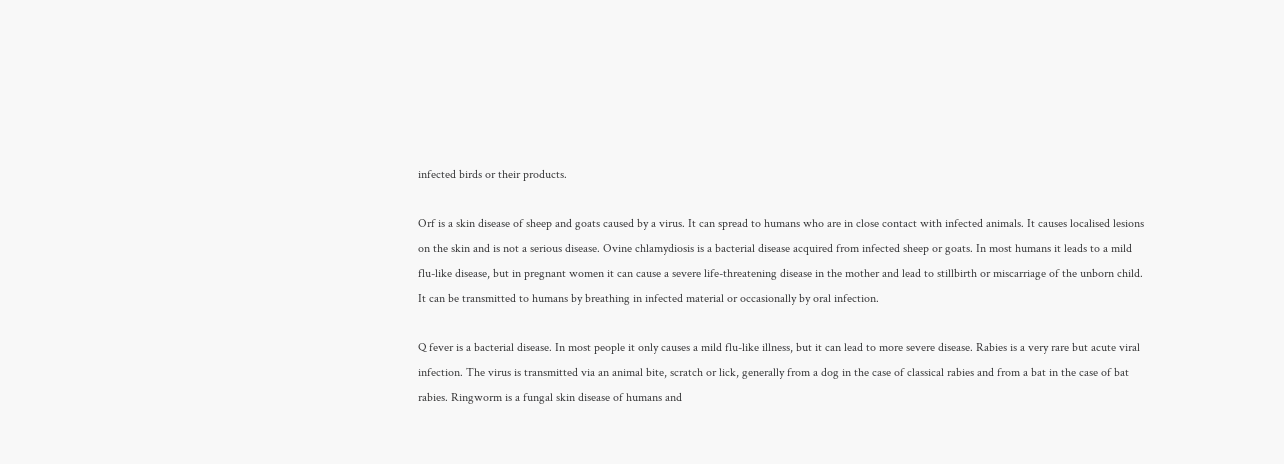infected birds or their products.

Orf is a skin disease of sheep and goats caused by a virus. It can spread to humans who are in close contact with infected animals. It causes localised lesions on the skin and is not a serious disease. Ovine chlamydiosis is a bacterial disease acquired from infected sheep or goats. In most humans it leads to a mild flu-like disease, but in pregnant women it can cause a severe life-threatening disease in the mother and lead to stillbirth or miscarriage of the unborn child. It can be transmitted to humans by breathing in infected material or occasionally by oral infection.

Q fever is a bacterial disease. In most people it only causes a mild flu-like illness, but it can lead to more severe disease. Rabies is a very rare but acute viral infection. The virus is transmitted via an animal bite, scratch or lick, generally from a dog in the case of classical rabies and from a bat in the case of bat rabies. Ringworm is a fungal skin disease of humans and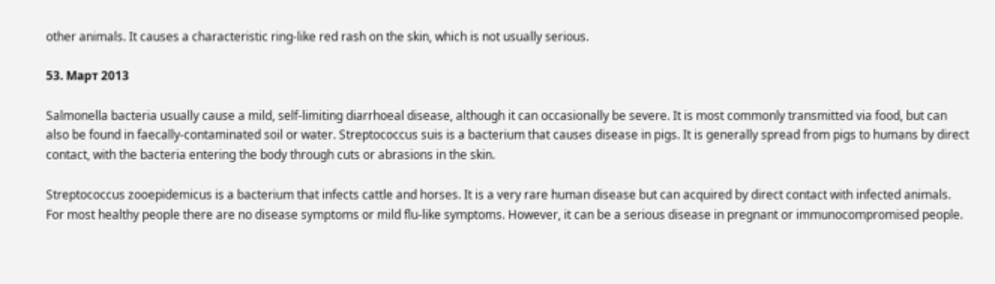other animals. It causes a characteristic ring-like red rash on the skin, which is not usually serious.

53. Март 2013

Salmonella bacteria usually cause a mild, self-limiting diarrhoeal disease, although it can occasionally be severe. It is most commonly transmitted via food, but can also be found in faecally-contaminated soil or water. Streptococcus suis is a bacterium that causes disease in pigs. It is generally spread from pigs to humans by direct contact, with the bacteria entering the body through cuts or abrasions in the skin.

Streptococcus zooepidemicus is a bacterium that infects cattle and horses. It is a very rare human disease but can acquired by direct contact with infected animals. For most healthy people there are no disease symptoms or mild flu-like symptoms. However, it can be a serious disease in pregnant or immunocompromised people.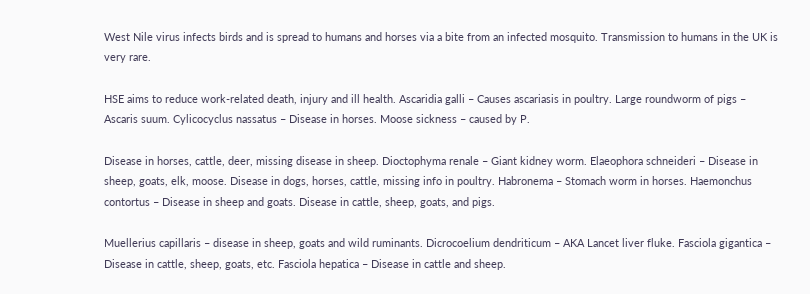West Nile virus infects birds and is spread to humans and horses via a bite from an infected mosquito. Transmission to humans in the UK is very rare.

HSE aims to reduce work-related death, injury and ill health. Ascaridia galli – Causes ascariasis in poultry. Large roundworm of pigs – Ascaris suum. Cylicocyclus nassatus – Disease in horses. Moose sickness – caused by P.

Disease in horses, cattle, deer, missing disease in sheep. Dioctophyma renale – Giant kidney worm. Elaeophora schneideri – Disease in sheep, goats, elk, moose. Disease in dogs, horses, cattle, missing info in poultry. Habronema – Stomach worm in horses. Haemonchus contortus – Disease in sheep and goats. Disease in cattle, sheep, goats, and pigs.

Muellerius capillaris – disease in sheep, goats and wild ruminants. Dicrocoelium dendriticum – AKA Lancet liver fluke. Fasciola gigantica – Disease in cattle, sheep, goats, etc. Fasciola hepatica – Disease in cattle and sheep.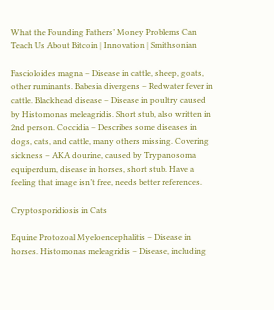What the Founding Fathers’ Money Problems Can Teach Us About Bitcoin | Innovation | Smithsonian

Fascioloides magna – Disease in cattle, sheep, goats, other ruminants. Babesia divergens – Redwater fever in cattle. Blackhead disease – Disease in poultry caused by Histomonas meleagridis. Short stub, also written in 2nd person. Coccidia – Describes some diseases in dogs, cats, and cattle, many others missing. Covering sickness – AKA dourine, caused by Trypanosoma equiperdum, disease in horses, short stub. Have a feeling that image isn’t free, needs better references.

Cryptosporidiosis in Cats

Equine Protozoal Myeloencephalitis – Disease in horses. Histomonas meleagridis – Disease, including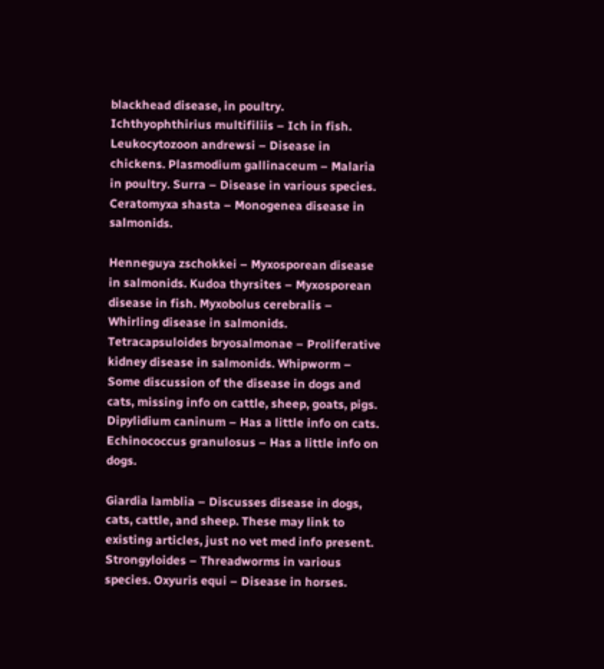blackhead disease, in poultry. Ichthyophthirius multifiliis – Ich in fish. Leukocytozoon andrewsi – Disease in chickens. Plasmodium gallinaceum – Malaria in poultry. Surra – Disease in various species. Ceratomyxa shasta – Monogenea disease in salmonids.

Henneguya zschokkei – Myxosporean disease in salmonids. Kudoa thyrsites – Myxosporean disease in fish. Myxobolus cerebralis – Whirling disease in salmonids. Tetracapsuloides bryosalmonae – Proliferative kidney disease in salmonids. Whipworm – Some discussion of the disease in dogs and cats, missing info on cattle, sheep, goats, pigs. Dipylidium caninum – Has a little info on cats. Echinococcus granulosus – Has a little info on dogs.

Giardia lamblia – Discusses disease in dogs, cats, cattle, and sheep. These may link to existing articles, just no vet med info present. Strongyloides – Threadworms in various species. Oxyuris equi – Disease in horses.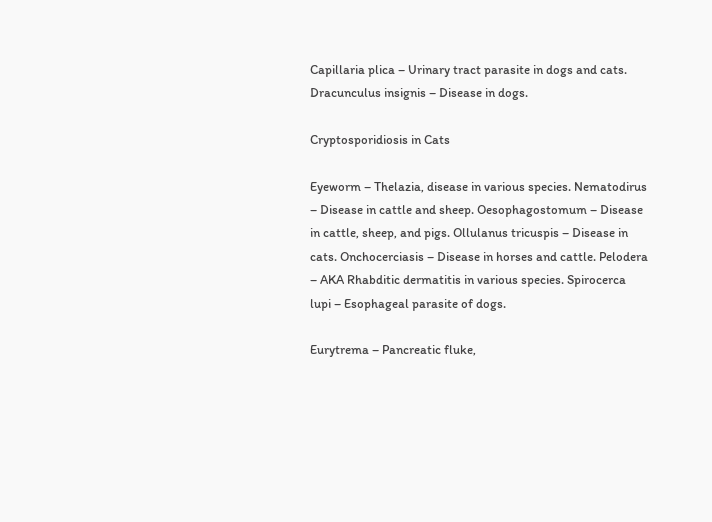Capillaria plica – Urinary tract parasite in dogs and cats. Dracunculus insignis – Disease in dogs.

Cryptosporidiosis in Cats

Eyeworm – Thelazia, disease in various species. Nematodirus – Disease in cattle and sheep. Oesophagostomum – Disease in cattle, sheep, and pigs. Ollulanus tricuspis – Disease in cats. Onchocerciasis – Disease in horses and cattle. Pelodera – AKA Rhabditic dermatitis in various species. Spirocerca lupi – Esophageal parasite of dogs.

Eurytrema – Pancreatic fluke,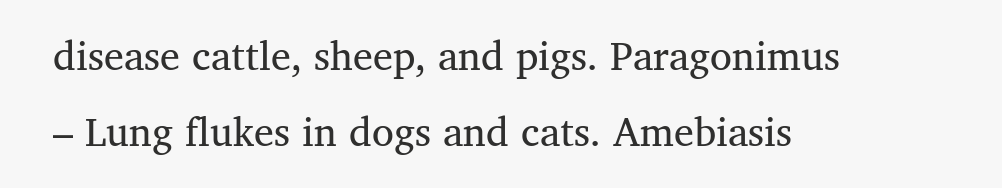disease cattle, sheep, and pigs. Paragonimus – Lung flukes in dogs and cats. Amebiasis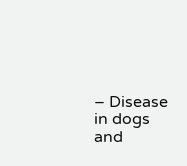– Disease in dogs and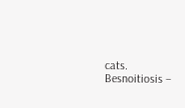cats. Besnoitiosis –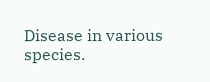Disease in various species.